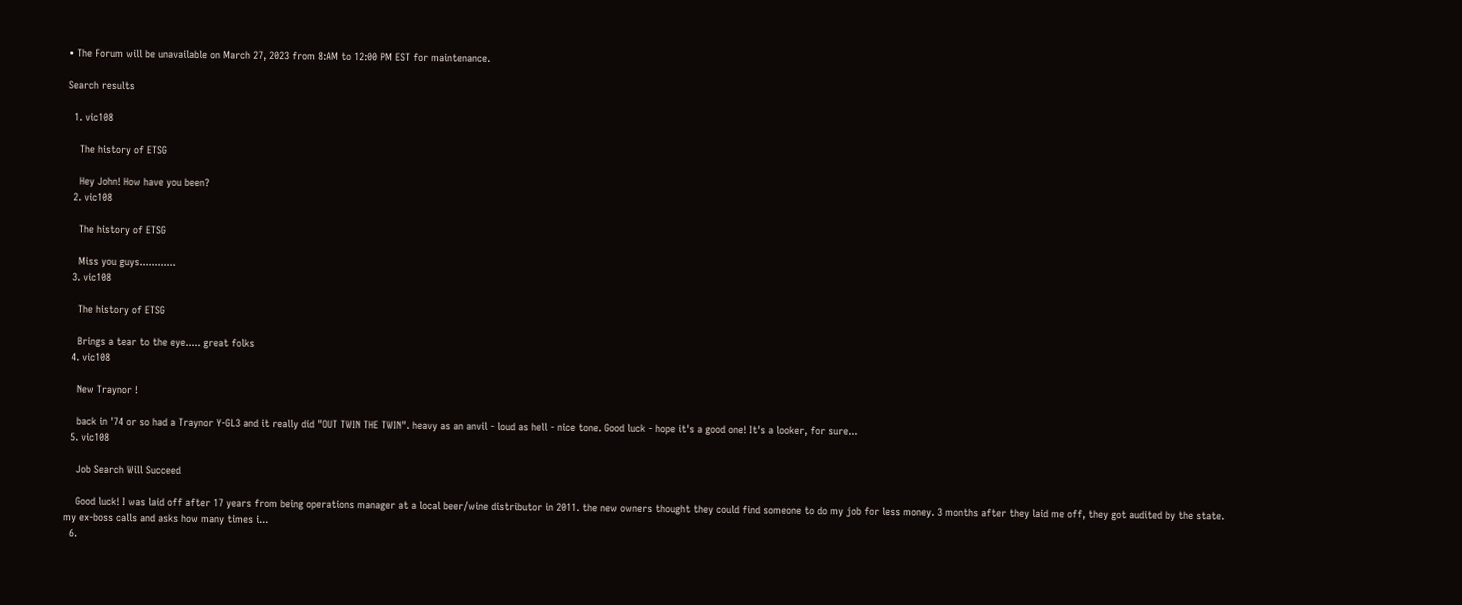• The Forum will be unavailable on March 27, 2023 from 8:AM to 12:00 PM EST for maintenance.

Search results

  1. vic108

    The history of ETSG

    Hey John! How have you been?
  2. vic108

    The history of ETSG

    Miss you guys............
  3. vic108

    The history of ETSG

    Brings a tear to the eye..... great folks
  4. vic108

    New Traynor !

    back in '74 or so had a Traynor Y-GL3 and it really did "OUT TWIN THE TWIN". heavy as an anvil - loud as hell - nice tone. Good luck - hope it's a good one! It's a looker, for sure...
  5. vic108

    Job Search Will Succeed

    Good luck! I was laid off after 17 years from being operations manager at a local beer/wine distributor in 2011. the new owners thought they could find someone to do my job for less money. 3 months after they laid me off, they got audited by the state. my ex-boss calls and asks how many times i...
  6.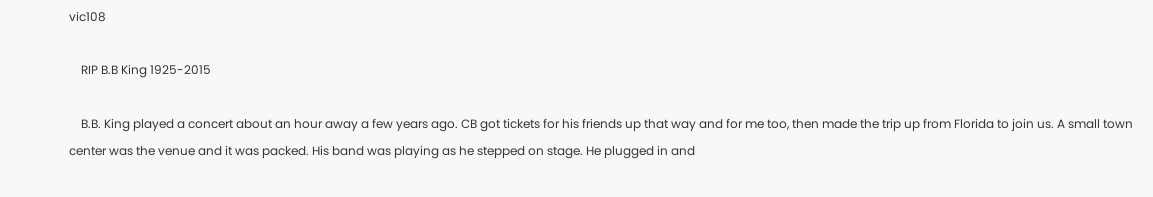vic108

    RIP B.B King 1925-2015

    B.B. King played a concert about an hour away a few years ago. CB got tickets for his friends up that way and for me too, then made the trip up from Florida to join us. A small town center was the venue and it was packed. His band was playing as he stepped on stage. He plugged in and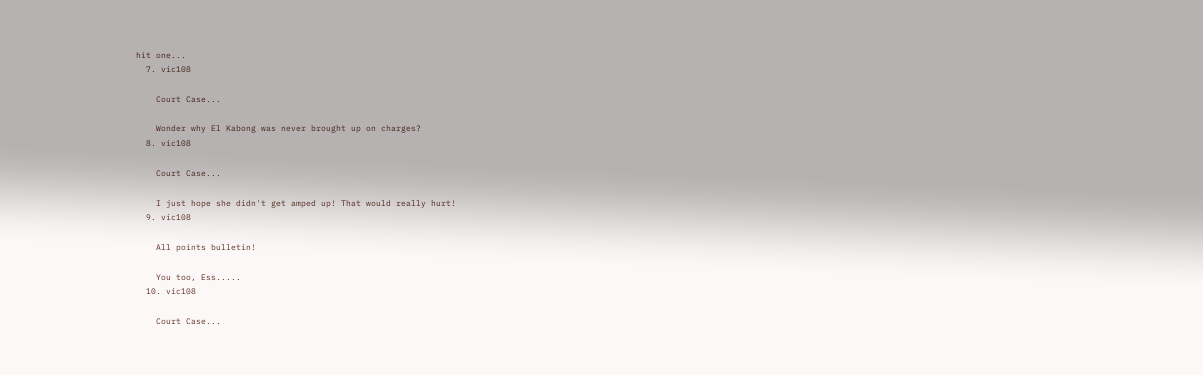hit one...
  7. vic108

    Court Case...

    Wonder why El Kabong was never brought up on charges?
  8. vic108

    Court Case...

    I just hope she didn't get amped up! That would really hurt!
  9. vic108

    All points bulletin!

    You too, Ess.....
  10. vic108

    Court Case...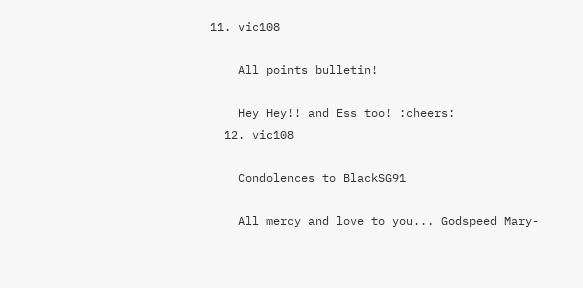11. vic108

    All points bulletin!

    Hey Hey!! and Ess too! :cheers:
  12. vic108

    Condolences to BlackSG91

    All mercy and love to you... Godspeed Mary-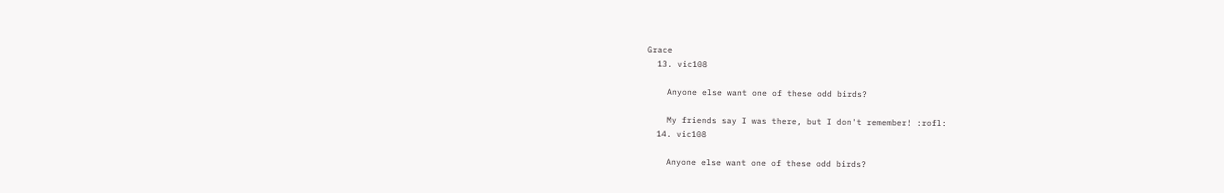Grace
  13. vic108

    Anyone else want one of these odd birds?

    My friends say I was there, but I don't remember! :rofl:
  14. vic108

    Anyone else want one of these odd birds?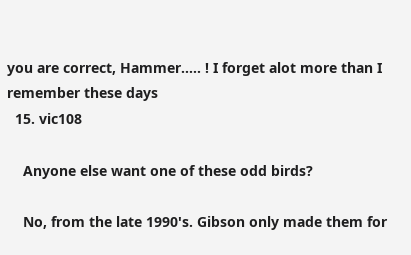you are correct, Hammer..... ! I forget alot more than I remember these days
  15. vic108

    Anyone else want one of these odd birds?

    No, from the late 1990's. Gibson only made them for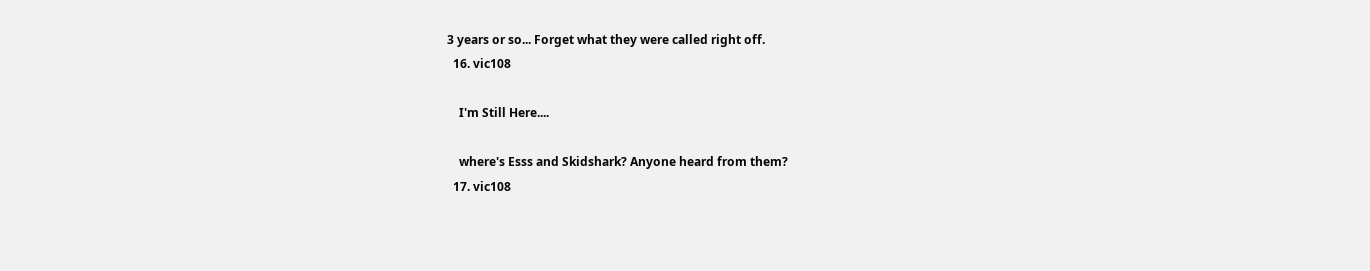3 years or so... Forget what they were called right off.
  16. vic108

    I'm Still Here....

    where's Esss and Skidshark? Anyone heard from them?
  17. vic108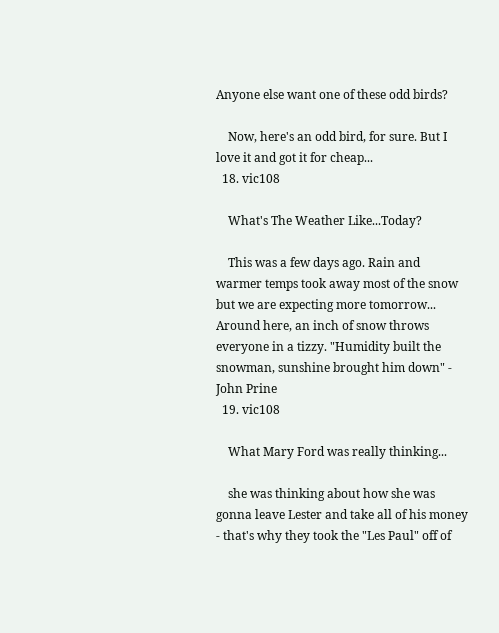Anyone else want one of these odd birds?

    Now, here's an odd bird, for sure. But I love it and got it for cheap...
  18. vic108

    What's The Weather Like...Today?

    This was a few days ago. Rain and warmer temps took away most of the snow but we are expecting more tomorrow... Around here, an inch of snow throws everyone in a tizzy. "Humidity built the snowman, sunshine brought him down" - John Prine
  19. vic108

    What Mary Ford was really thinking...

    she was thinking about how she was gonna leave Lester and take all of his money - that's why they took the "Les Paul" off of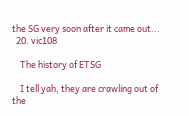the SG very soon after it came out...
  20. vic108

    The history of ETSG

    I tell yah, they are crawling out of the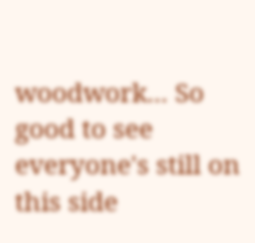woodwork... So good to see everyone's still on this side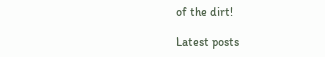of the dirt!

Latest posts